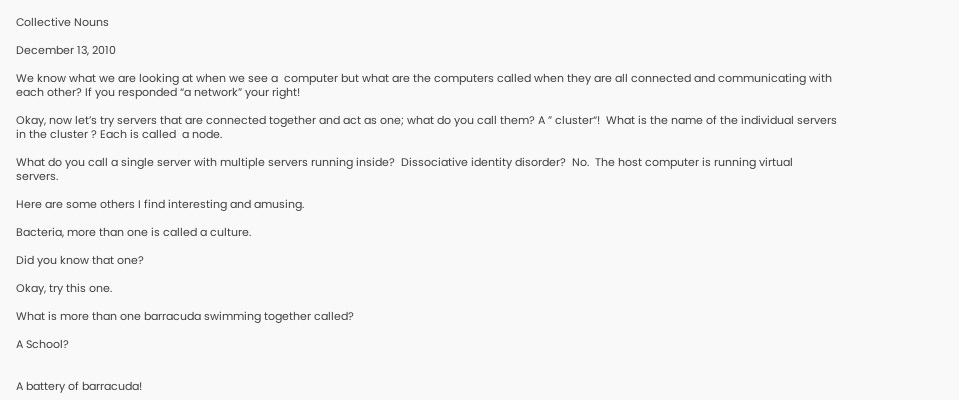Collective Nouns

December 13, 2010

We know what we are looking at when we see a  computer but what are the computers called when they are all connected and communicating with each other? If you responded “a network” your right!

Okay, now let’s try servers that are connected together and act as one; what do you call them? A ” cluster“!  What is the name of the individual servers in the cluster ? Each is called  a node.

What do you call a single server with multiple servers running inside?  Dissociative identity disorder?  No.  The host computer is running virtual servers.

Here are some others I find interesting and amusing.

Bacteria, more than one is called a culture.

Did you know that one?

Okay, try this one.

What is more than one barracuda swimming together called?

A School?


A battery of barracuda!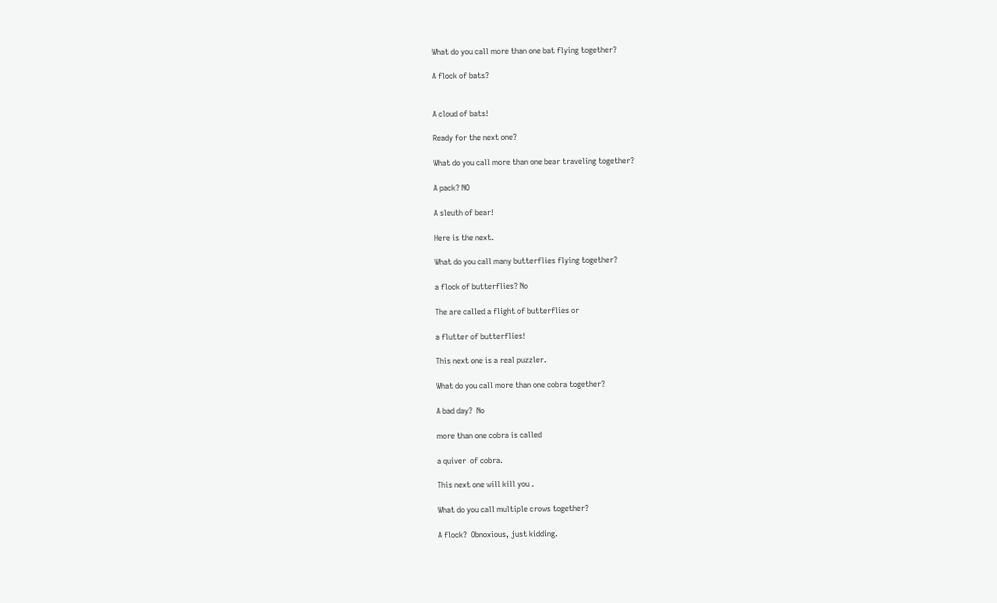What do you call more than one bat flying together?

A flock of bats?


A cloud of bats!

Ready for the next one?

What do you call more than one bear traveling together?

A pack? NO

A sleuth of bear!

Here is the next.

What do you call many butterflies flying together?

a flock of butterflies? No

The are called a flight of butterflies or

a flutter of butterflies!

This next one is a real puzzler.

What do you call more than one cobra together?

A bad day?  No

more than one cobra is called

a quiver  of cobra.

This next one will kill you .

What do you call multiple crows together?

A flock?  Obnoxious, just kidding.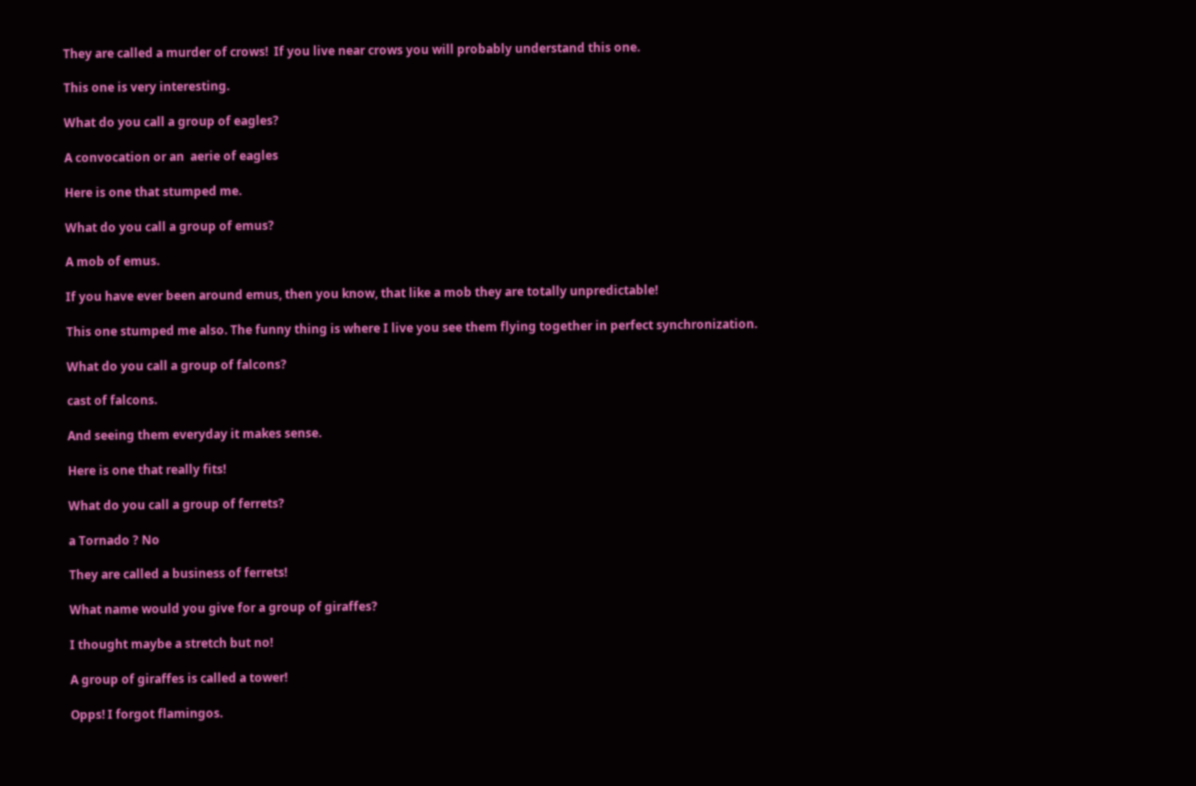They are called a murder of crows!  If you live near crows you will probably understand this one.

This one is very interesting.

What do you call a group of eagles?

A convocation or an  aerie of eagles

Here is one that stumped me.

What do you call a group of emus?

A mob of emus.

If you have ever been around emus, then you know, that like a mob they are totally unpredictable!

This one stumped me also. The funny thing is where I live you see them flying together in perfect synchronization.

What do you call a group of falcons?

cast of falcons.

And seeing them everyday it makes sense.

Here is one that really fits!

What do you call a group of ferrets?

a Tornado ? No

They are called a business of ferrets!

What name would you give for a group of giraffes?

I thought maybe a stretch but no!

A group of giraffes is called a tower!

Opps! I forgot flamingos.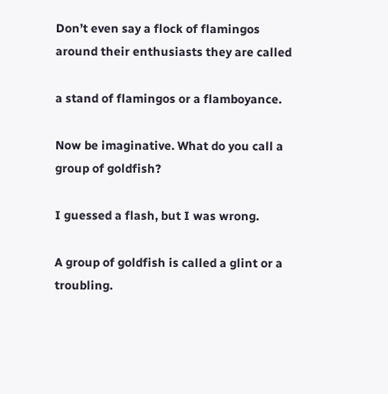Don’t even say a flock of flamingos around their enthusiasts they are called

a stand of flamingos or a flamboyance.

Now be imaginative. What do you call a group of goldfish?

I guessed a flash, but I was wrong.

A group of goldfish is called a glint or a troubling.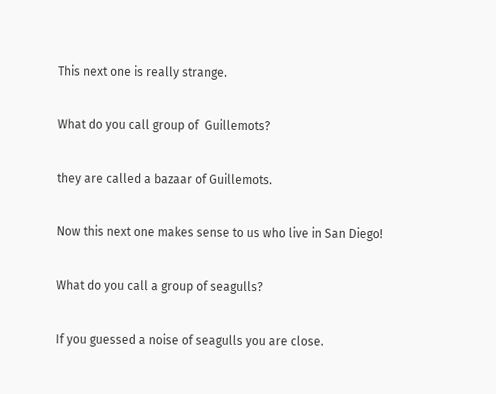This next one is really strange.

What do you call group of  Guillemots?

they are called a bazaar of Guillemots.

Now this next one makes sense to us who live in San Diego!

What do you call a group of seagulls?

If you guessed a noise of seagulls you are close.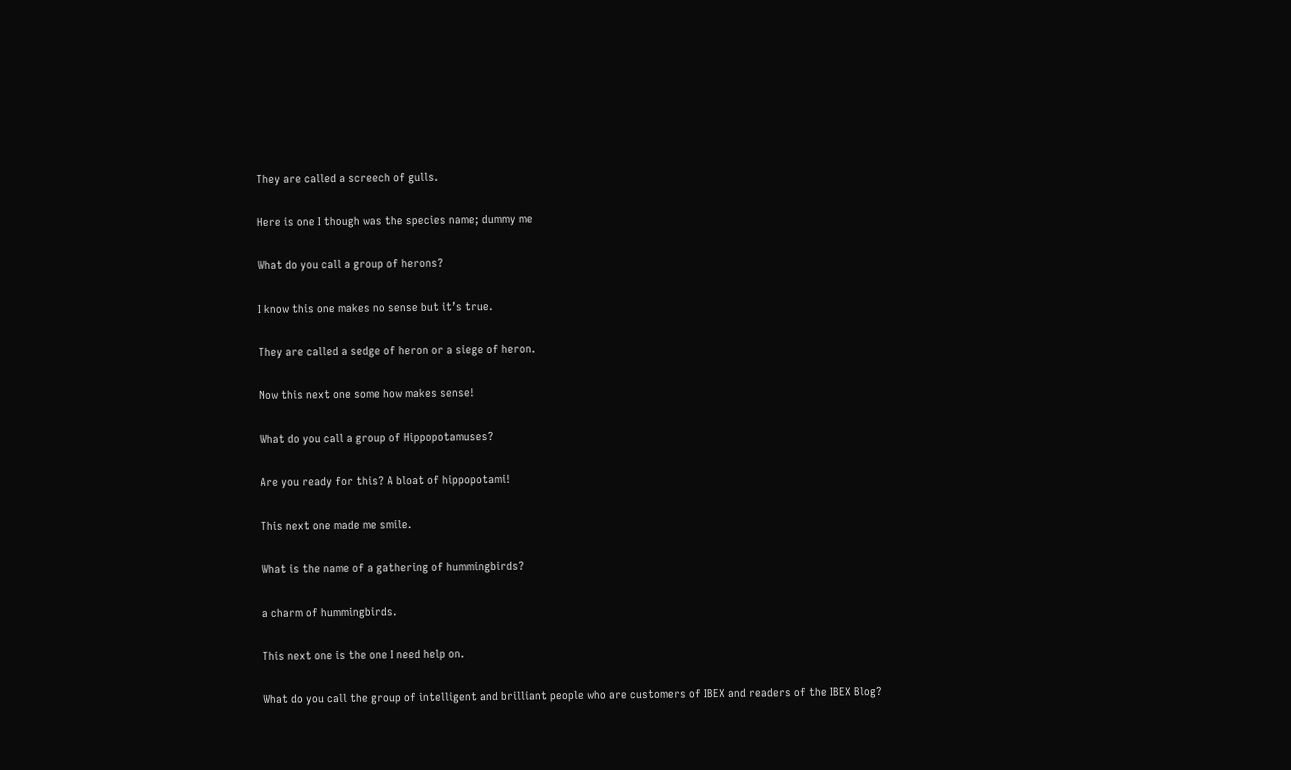They are called a screech of gulls.

Here is one I though was the species name; dummy me

What do you call a group of herons?

I know this one makes no sense but it’s true.

They are called a sedge of heron or a siege of heron.

Now this next one some how makes sense!

What do you call a group of Hippopotamuses?

Are you ready for this? A bloat of hippopotami!

This next one made me smile.

What is the name of a gathering of hummingbirds?

a charm of hummingbirds.

This next one is the one I need help on.

What do you call the group of intelligent and brilliant people who are customers of IBEX and readers of the IBEX Blog?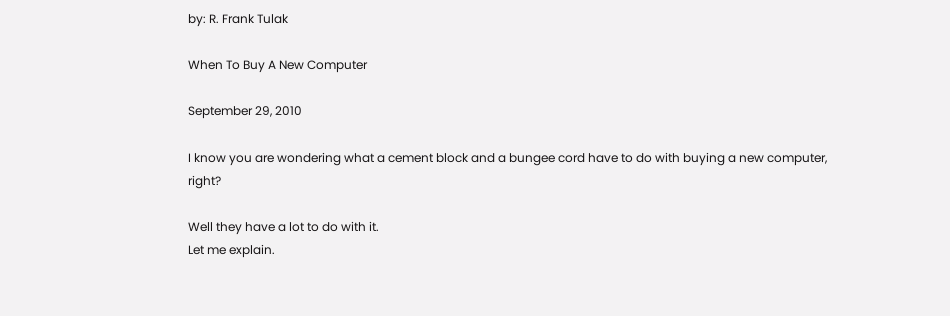by: R. Frank Tulak

When To Buy A New Computer

September 29, 2010

I know you are wondering what a cement block and a bungee cord have to do with buying a new computer, right?

Well they have a lot to do with it.
Let me explain.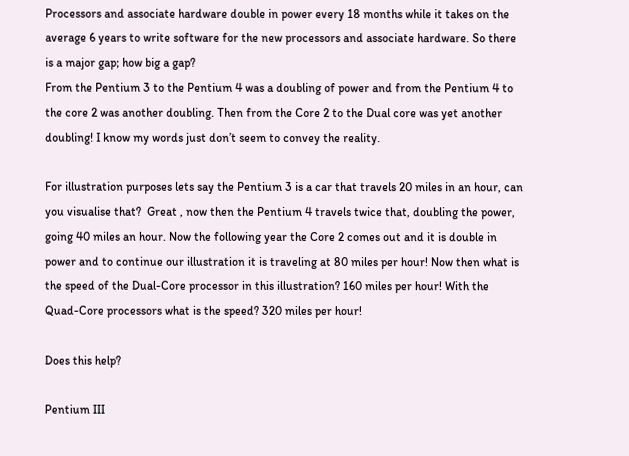Processors and associate hardware double in power every 18 months while it takes on the average 6 years to write software for the new processors and associate hardware. So there is a major gap; how big a gap?
From the Pentium 3 to the Pentium 4 was a doubling of power and from the Pentium 4 to the core 2 was another doubling. Then from the Core 2 to the Dual core was yet another doubling! I know my words just don’t seem to convey the reality.

For illustration purposes lets say the Pentium 3 is a car that travels 20 miles in an hour, can you visualise that?  Great , now then the Pentium 4 travels twice that, doubling the power, going 40 miles an hour. Now the following year the Core 2 comes out and it is double in power and to continue our illustration it is traveling at 80 miles per hour! Now then what is the speed of the Dual-Core processor in this illustration? 160 miles per hour! With the Quad-Core processors what is the speed? 320 miles per hour!

Does this help?

Pentium III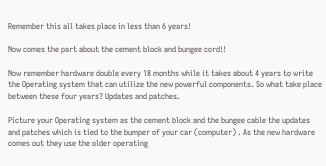Remember this all takes place in less than 6 years!

Now comes the part about the cement block and bungee cord!!

Now remember hardware double every 18 months while it takes about 4 years to write the Operating system that can utilize the new powerful components. So what take place between these four years? Updates and patches.

Picture your Operating system as the cement block and the bungee cable the updates and patches which is tied to the bumper of your car (computer) . As the new hardware comes out they use the older operating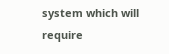system which will require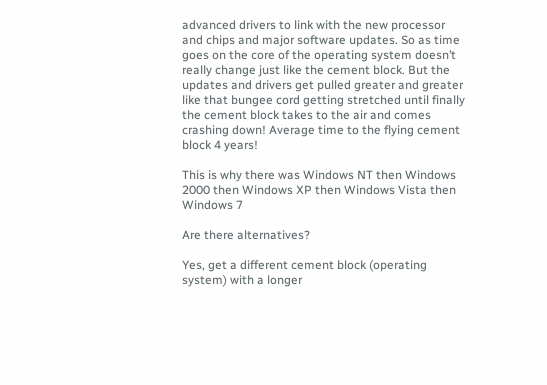advanced drivers to link with the new processor and chips and major software updates. So as time goes on the core of the operating system doesn’t really change just like the cement block. But the updates and drivers get pulled greater and greater like that bungee cord getting stretched until finally the cement block takes to the air and comes crashing down! Average time to the flying cement block 4 years!

This is why there was Windows NT then Windows 2000 then Windows XP then Windows Vista then Windows 7

Are there alternatives?

Yes, get a different cement block (operating system) with a longer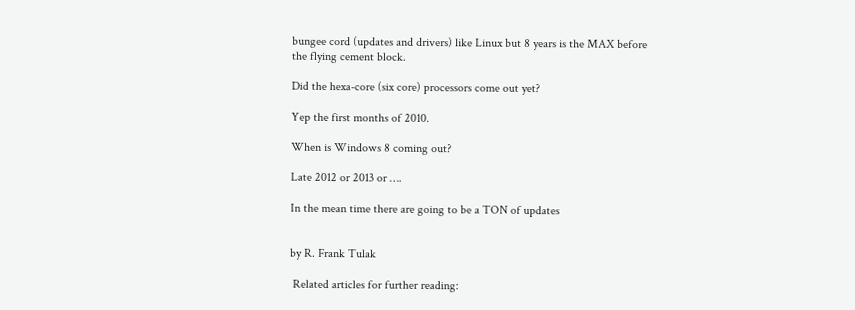bungee cord (updates and drivers) like Linux but 8 years is the MAX before the flying cement block.

Did the hexa-core (six core) processors come out yet?

Yep the first months of 2010.

When is Windows 8 coming out?

Late 2012 or 2013 or ….

In the mean time there are going to be a TON of updates


by R. Frank Tulak

 Related articles for further reading: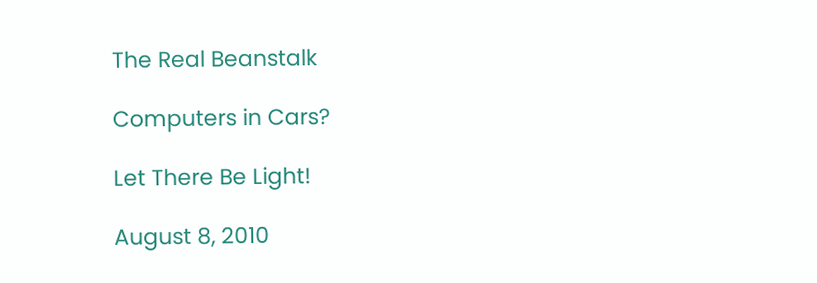The Real Beanstalk

Computers in Cars?

Let There Be Light!

August 8, 2010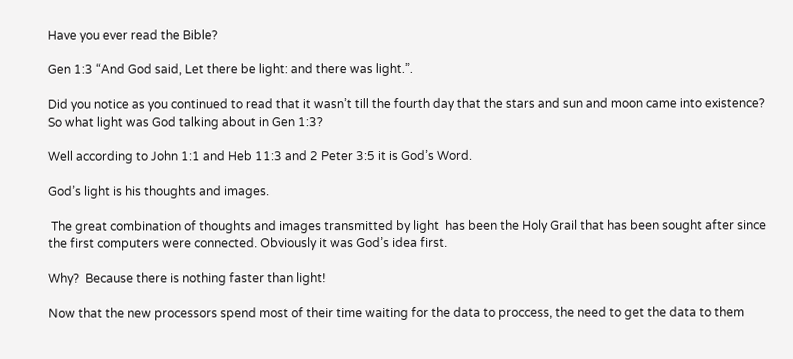Have you ever read the Bible?

Gen 1:3 “And God said, Let there be light: and there was light.”.

Did you notice as you continued to read that it wasn’t till the fourth day that the stars and sun and moon came into existence? So what light was God talking about in Gen 1:3?

Well according to John 1:1 and Heb 11:3 and 2 Peter 3:5 it is God’s Word.

God’s light is his thoughts and images.

 The great combination of thoughts and images transmitted by light  has been the Holy Grail that has been sought after since the first computers were connected. Obviously it was God’s idea first.

Why?  Because there is nothing faster than light!

Now that the new processors spend most of their time waiting for the data to proccess, the need to get the data to them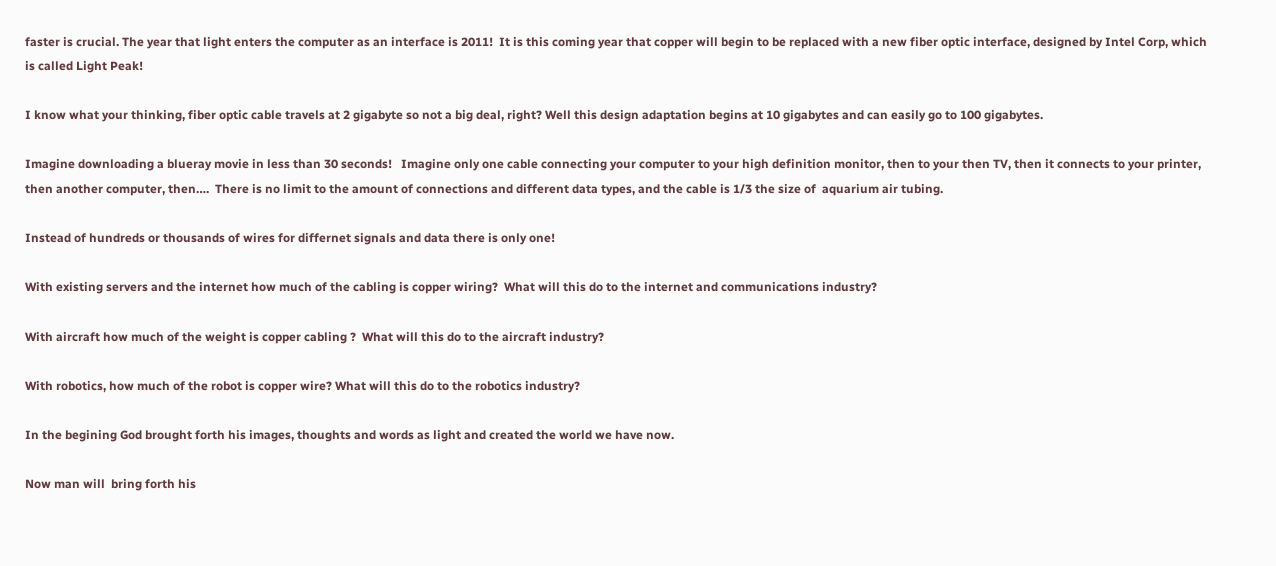faster is crucial. The year that light enters the computer as an interface is 2011!  It is this coming year that copper will begin to be replaced with a new fiber optic interface, designed by Intel Corp, which is called Light Peak!

I know what your thinking, fiber optic cable travels at 2 gigabyte so not a big deal, right? Well this design adaptation begins at 10 gigabytes and can easily go to 100 gigabytes.

Imagine downloading a blueray movie in less than 30 seconds!   Imagine only one cable connecting your computer to your high definition monitor, then to your then TV, then it connects to your printer, then another computer, then….  There is no limit to the amount of connections and different data types, and the cable is 1/3 the size of  aquarium air tubing.

Instead of hundreds or thousands of wires for differnet signals and data there is only one!

With existing servers and the internet how much of the cabling is copper wiring?  What will this do to the internet and communications industry?

With aircraft how much of the weight is copper cabling ?  What will this do to the aircraft industry?

With robotics, how much of the robot is copper wire? What will this do to the robotics industry?

In the begining God brought forth his images, thoughts and words as light and created the world we have now.

Now man will  bring forth his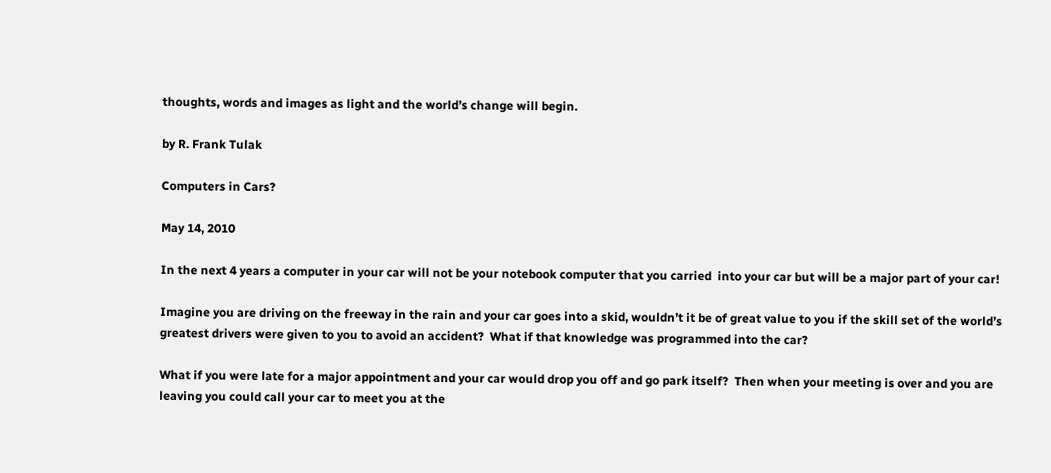thoughts, words and images as light and the world’s change will begin.

by R. Frank Tulak

Computers in Cars?

May 14, 2010

In the next 4 years a computer in your car will not be your notebook computer that you carried  into your car but will be a major part of your car!

Imagine you are driving on the freeway in the rain and your car goes into a skid, wouldn’t it be of great value to you if the skill set of the world’s greatest drivers were given to you to avoid an accident?  What if that knowledge was programmed into the car?

What if you were late for a major appointment and your car would drop you off and go park itself?  Then when your meeting is over and you are leaving you could call your car to meet you at the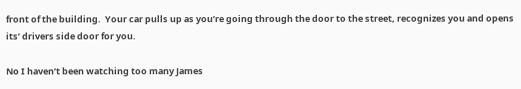front of the building.  Your car pulls up as you’re going through the door to the street, recognizes you and opens its’ drivers side door for you.

No I haven’t been watching too many James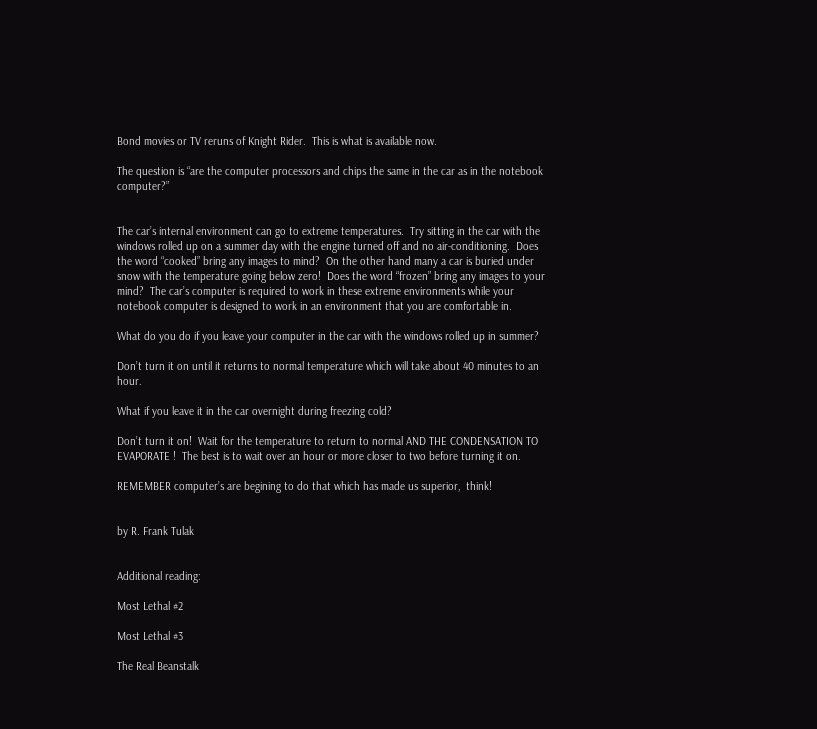Bond movies or TV reruns of Knight Rider.  This is what is available now.

The question is “are the computer processors and chips the same in the car as in the notebook computer?”


The car’s internal environment can go to extreme temperatures.  Try sitting in the car with the windows rolled up on a summer day with the engine turned off and no air-conditioning.  Does the word “cooked” bring any images to mind?  On the other hand many a car is buried under snow with the temperature going below zero!  Does the word “frozen” bring any images to your mind?  The car’s computer is required to work in these extreme environments while your notebook computer is designed to work in an environment that you are comfortable in.

What do you do if you leave your computer in the car with the windows rolled up in summer?

Don’t turn it on until it returns to normal temperature which will take about 40 minutes to an hour.

What if you leave it in the car overnight during freezing cold?

Don’t turn it on!  Wait for the temperature to return to normal AND THE CONDENSATION TO EVAPORATE !  The best is to wait over an hour or more closer to two before turning it on.

REMEMBER computer’s are begining to do that which has made us superior,  think!


by R. Frank Tulak


Additional reading:

Most Lethal #2

Most Lethal #3

The Real Beanstalk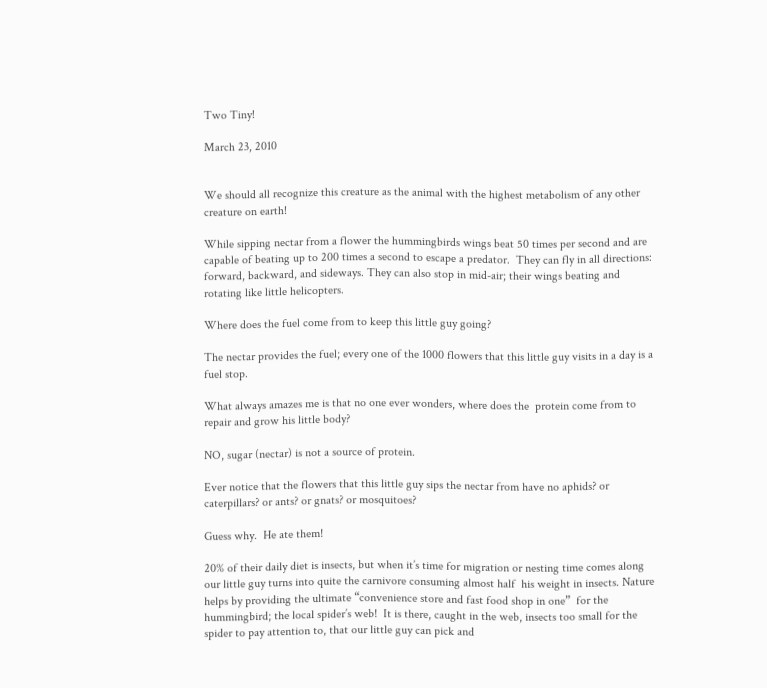Two Tiny!

March 23, 2010


We should all recognize this creature as the animal with the highest metabolism of any other creature on earth!

While sipping nectar from a flower the hummingbirds wings beat 50 times per second and are capable of beating up to 200 times a second to escape a predator.  They can fly in all directions: forward, backward, and sideways. They can also stop in mid-air; their wings beating and rotating like little helicopters.

Where does the fuel come from to keep this little guy going?

The nectar provides the fuel; every one of the 1000 flowers that this little guy visits in a day is a fuel stop.

What always amazes me is that no one ever wonders, where does the  protein come from to repair and grow his little body?

NO, sugar (nectar) is not a source of protein.

Ever notice that the flowers that this little guy sips the nectar from have no aphids? or caterpillars? or ants? or gnats? or mosquitoes?

Guess why.  He ate them!

20% of their daily diet is insects, but when it’s time for migration or nesting time comes along our little guy turns into quite the carnivore consuming almost half  his weight in insects. Nature helps by providing the ultimate “convenience store and fast food shop in one”  for the hummingbird; the local spider’s web!  It is there, caught in the web, insects too small for the spider to pay attention to, that our little guy can pick and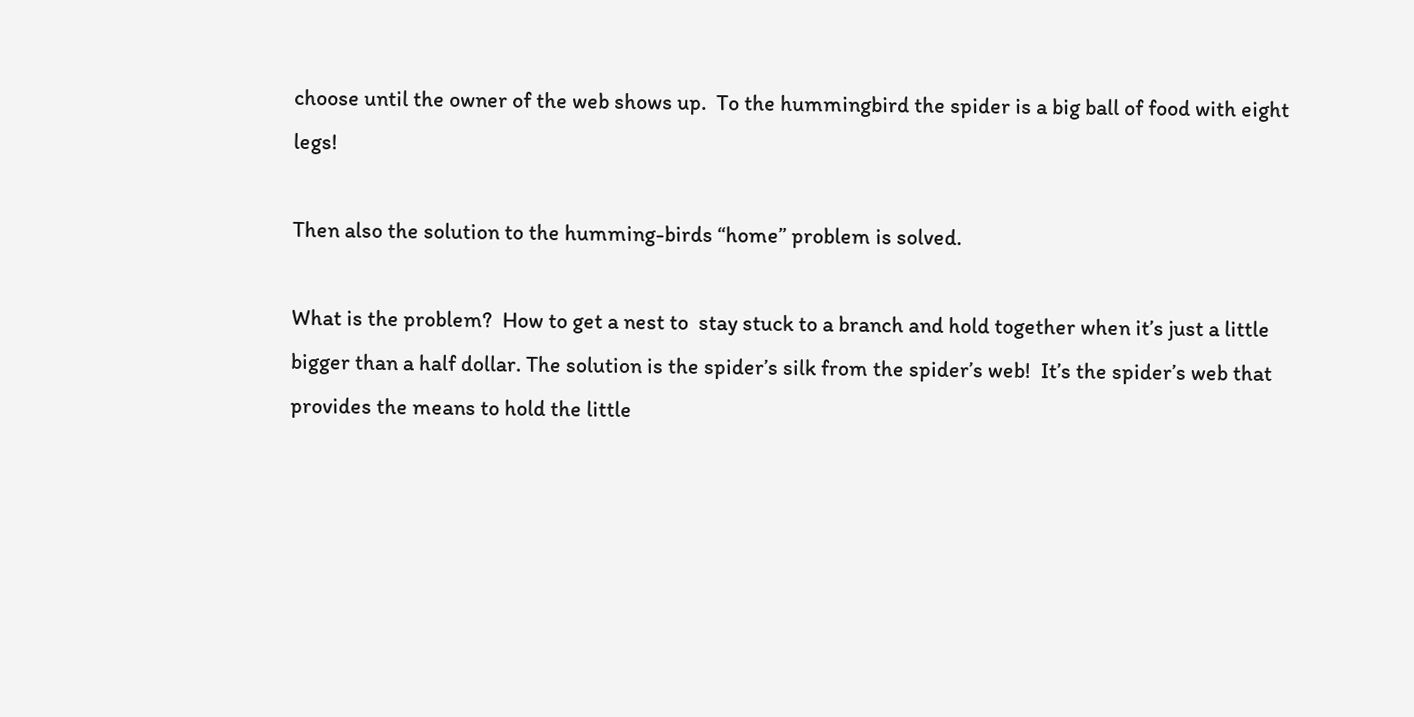choose until the owner of the web shows up.  To the hummingbird the spider is a big ball of food with eight legs!

Then also the solution to the humming-birds “home” problem is solved.

What is the problem?  How to get a nest to  stay stuck to a branch and hold together when it’s just a little bigger than a half dollar. The solution is the spider’s silk from the spider’s web!  It’s the spider’s web that provides the means to hold the little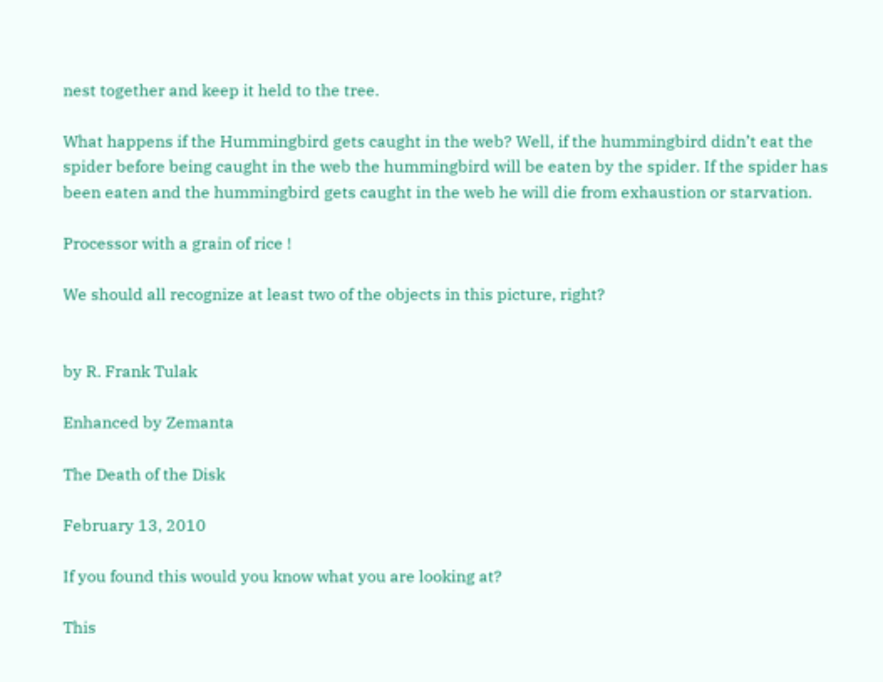nest together and keep it held to the tree.

What happens if the Hummingbird gets caught in the web? Well, if the hummingbird didn’t eat the spider before being caught in the web the hummingbird will be eaten by the spider. If the spider has been eaten and the hummingbird gets caught in the web he will die from exhaustion or starvation.

Processor with a grain of rice !

We should all recognize at least two of the objects in this picture, right?


by R. Frank Tulak

Enhanced by Zemanta

The Death of the Disk

February 13, 2010

If you found this would you know what you are looking at?

This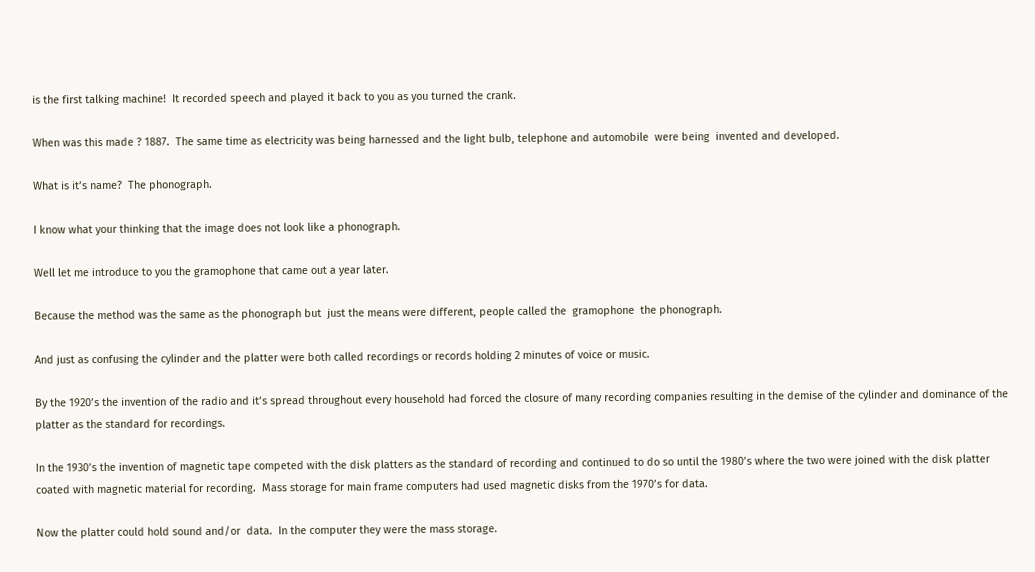is the first talking machine!  It recorded speech and played it back to you as you turned the crank.

When was this made ? 1887.  The same time as electricity was being harnessed and the light bulb, telephone and automobile  were being  invented and developed.

What is it’s name?  The phonograph.

I know what your thinking that the image does not look like a phonograph.

Well let me introduce to you the gramophone that came out a year later.

Because the method was the same as the phonograph but  just the means were different, people called the  gramophone  the phonograph.

And just as confusing the cylinder and the platter were both called recordings or records holding 2 minutes of voice or music.

By the 1920’s the invention of the radio and it’s spread throughout every household had forced the closure of many recording companies resulting in the demise of the cylinder and dominance of the platter as the standard for recordings.

In the 1930’s the invention of magnetic tape competed with the disk platters as the standard of recording and continued to do so until the 1980’s where the two were joined with the disk platter coated with magnetic material for recording.  Mass storage for main frame computers had used magnetic disks from the 1970’s for data.

Now the platter could hold sound and/or  data.  In the computer they were the mass storage.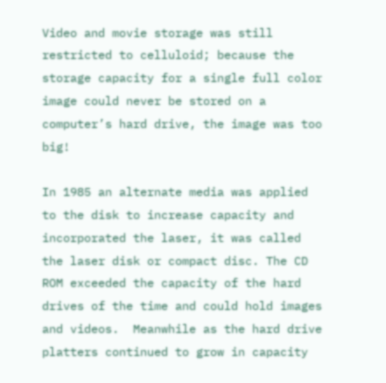Video and movie storage was still restricted to celluloid; because the storage capacity for a single full color image could never be stored on a computer’s hard drive, the image was too big!

In 1985 an alternate media was applied to the disk to increase capacity and incorporated the laser, it was called the laser disk or compact disc. The CD ROM exceeded the capacity of the hard drives of the time and could hold images and videos.  Meanwhile as the hard drive platters continued to grow in capacity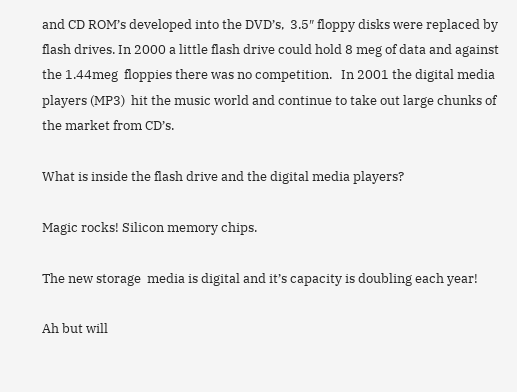and CD ROM’s developed into the DVD’s,  3.5″ floppy disks were replaced by  flash drives. In 2000 a little flash drive could hold 8 meg of data and against the 1.44meg  floppies there was no competition.   In 2001 the digital media players (MP3)  hit the music world and continue to take out large chunks of the market from CD’s.

What is inside the flash drive and the digital media players?

Magic rocks! Silicon memory chips.

The new storage  media is digital and it’s capacity is doubling each year!

Ah but will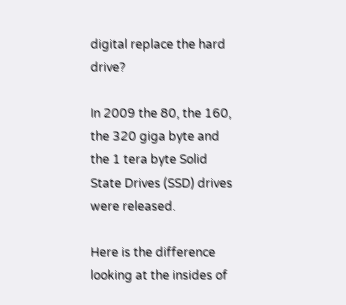digital replace the hard drive?

In 2009 the 80, the 160, the 320 giga byte and the 1 tera byte Solid State Drives (SSD) drives were released.

Here is the difference looking at the insides of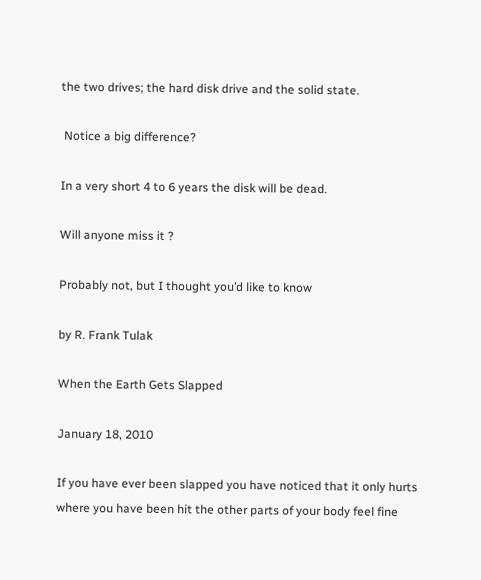the two drives; the hard disk drive and the solid state.

 Notice a big difference?

In a very short 4 to 6 years the disk will be dead.

Will anyone miss it ?

Probably not, but I thought you’d like to know

by R. Frank Tulak

When the Earth Gets Slapped

January 18, 2010

If you have ever been slapped you have noticed that it only hurts where you have been hit the other parts of your body feel fine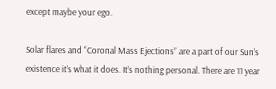except maybe your ego.

Solar flares and “Coronal Mass Ejections” are a part of our Sun’s existence it’s what it does. It’s nothing personal. There are 11 year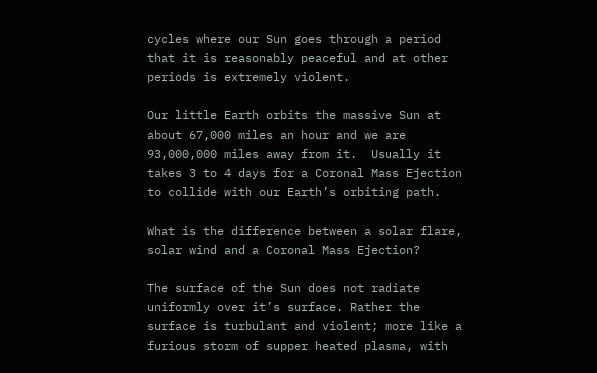cycles where our Sun goes through a period that it is reasonably peaceful and at other periods is extremely violent.

Our little Earth orbits the massive Sun at about 67,000 miles an hour and we are 93,000,000 miles away from it.  Usually it takes 3 to 4 days for a Coronal Mass Ejection to collide with our Earth’s orbiting path.

What is the difference between a solar flare, solar wind and a Coronal Mass Ejection?

The surface of the Sun does not radiate uniformly over it’s surface. Rather the surface is turbulant and violent; more like a furious storm of supper heated plasma, with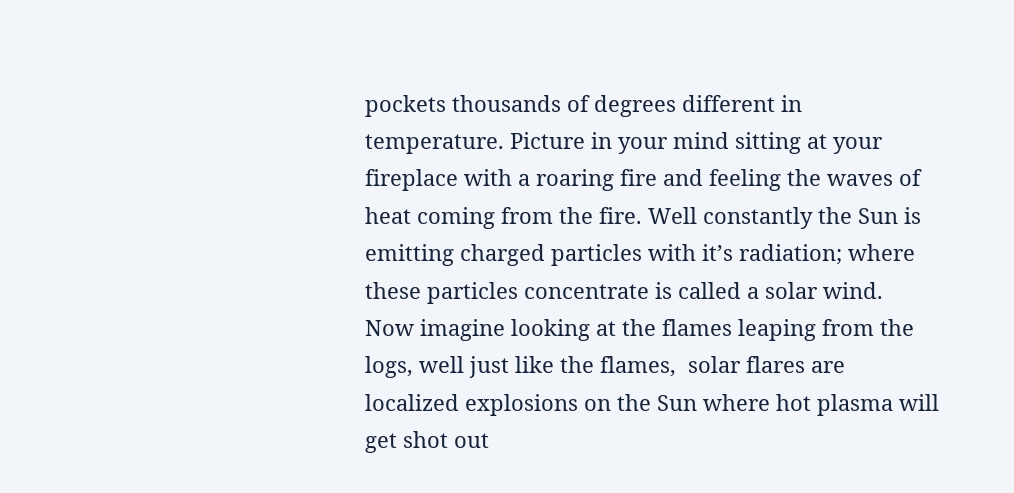pockets thousands of degrees different in temperature. Picture in your mind sitting at your fireplace with a roaring fire and feeling the waves of heat coming from the fire. Well constantly the Sun is emitting charged particles with it’s radiation; where these particles concentrate is called a solar wind.  Now imagine looking at the flames leaping from the logs, well just like the flames,  solar flares are localized explosions on the Sun where hot plasma will get shot out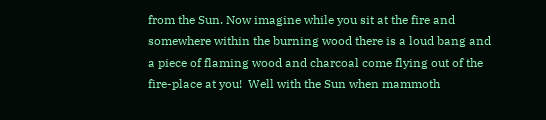from the Sun. Now imagine while you sit at the fire and somewhere within the burning wood there is a loud bang and a piece of flaming wood and charcoal come flying out of the fire-place at you!  Well with the Sun when mammoth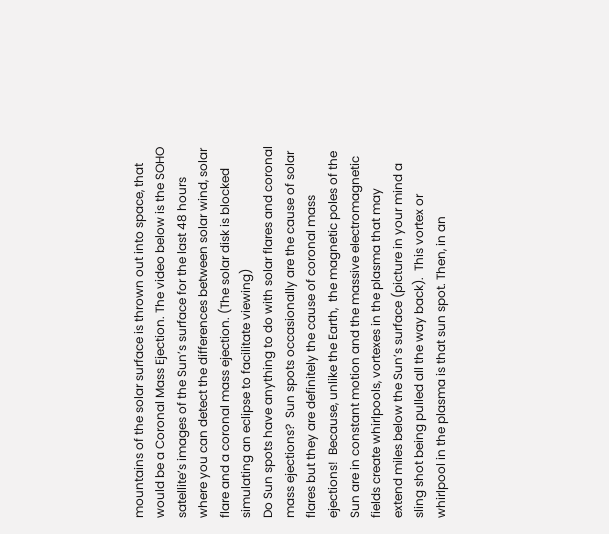mountains of the solar surface is thrown out into space, that would be a Coronal Mass Ejection. The video below is the SOHO satellite’s images of the Sun’s surface for the last 48 hours where you can detect the differences between solar wind, solar flare and a coronal mass ejection. (The solar disk is blocked simulating an eclipse to facilitate viewing)
Do Sun spots have anything to do with solar flares and coronal mass ejections?  Sun spots occasionally are the cause of solar flares but they are definitely the cause of coronal mass ejections!  Because, unlike the Earth,  the magnetic poles of the Sun are in constant motion and the massive electromagnetic fields create whirlpools, vortexes in the plasma that may extend miles below the Sun’s surface (picture in your mind a sling shot being pulled all the way back).  This vortex or whirlpool in the plasma is that sun spot. Then, in an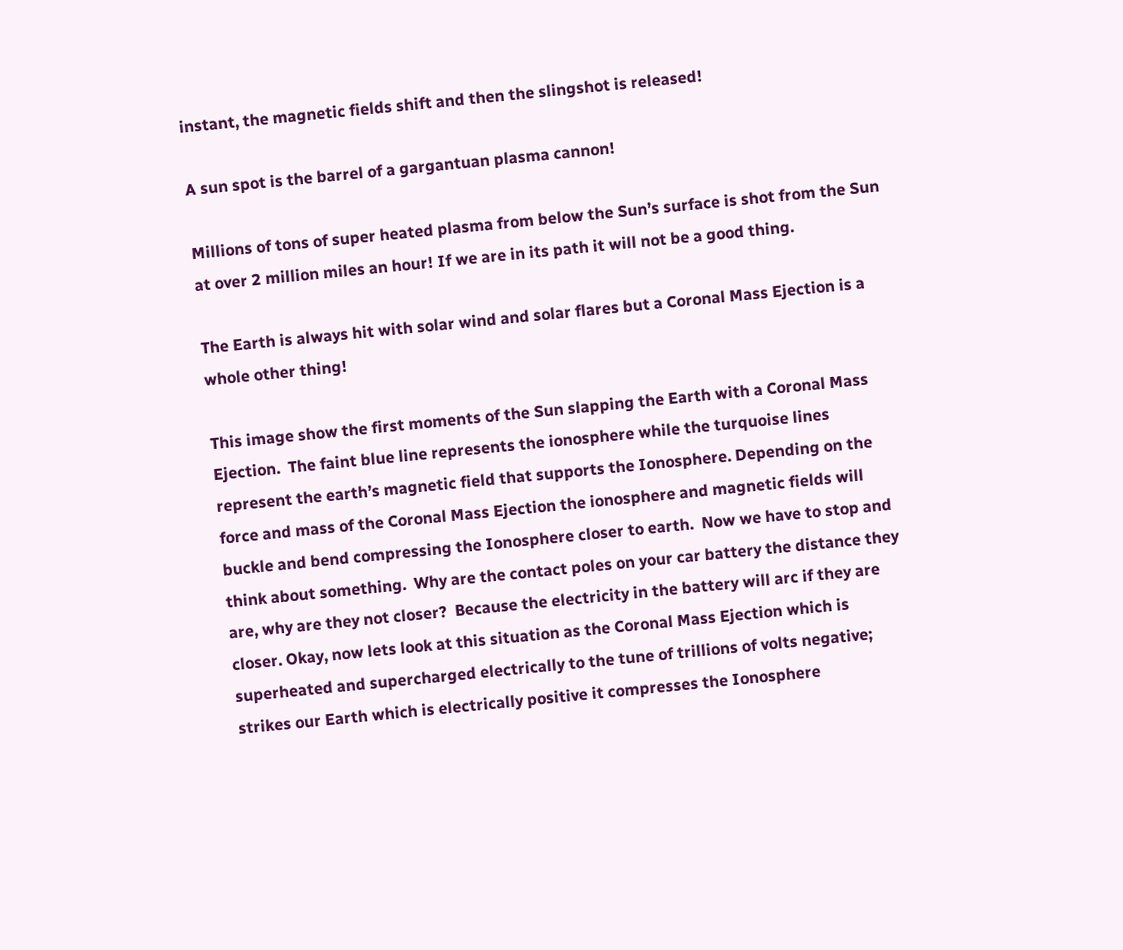instant, the magnetic fields shift and then the slingshot is released!

A sun spot is the barrel of a gargantuan plasma cannon!

Millions of tons of super heated plasma from below the Sun’s surface is shot from the Sun at over 2 million miles an hour! If we are in its path it will not be a good thing.

The Earth is always hit with solar wind and solar flares but a Coronal Mass Ejection is a whole other thing!

This image show the first moments of the Sun slapping the Earth with a Coronal Mass Ejection.  The faint blue line represents the ionosphere while the turquoise lines represent the earth’s magnetic field that supports the Ionosphere. Depending on the force and mass of the Coronal Mass Ejection the ionosphere and magnetic fields will buckle and bend compressing the Ionosphere closer to earth.  Now we have to stop and think about something.  Why are the contact poles on your car battery the distance they are, why are they not closer?  Because the electricity in the battery will arc if they are closer. Okay, now lets look at this situation as the Coronal Mass Ejection which is superheated and supercharged electrically to the tune of trillions of volts negative; strikes our Earth which is electrically positive it compresses the Ionosphere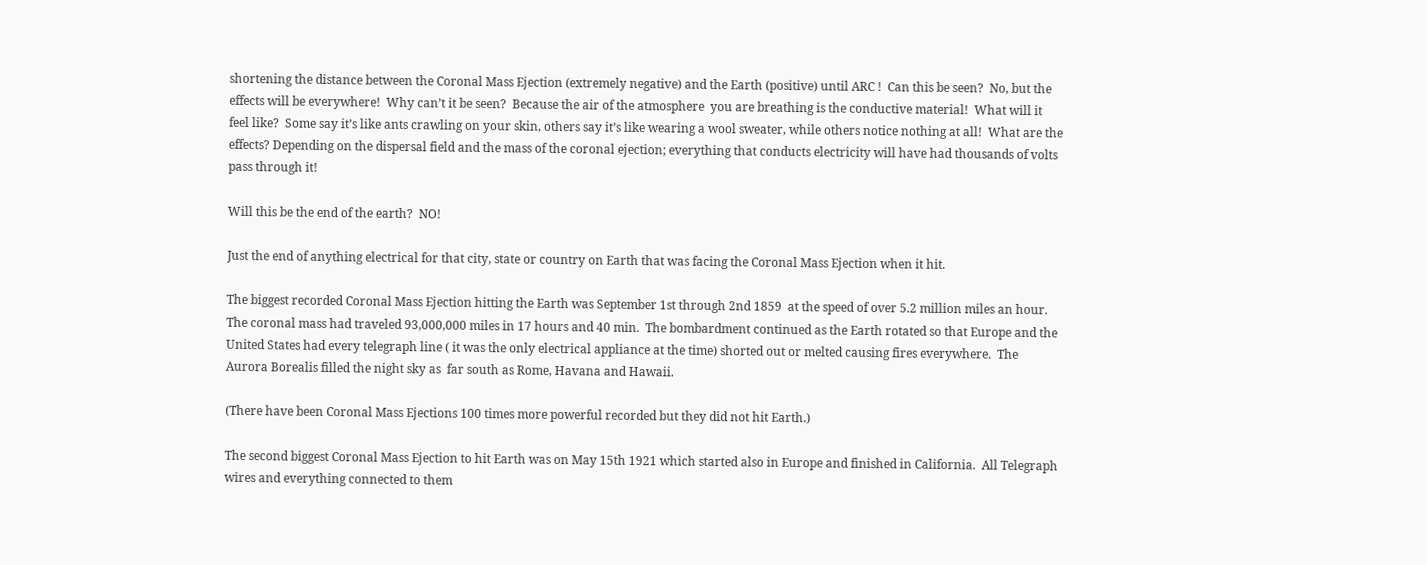shortening the distance between the Coronal Mass Ejection (extremely negative) and the Earth (positive) until ARC !  Can this be seen?  No, but the effects will be everywhere!  Why can’t it be seen?  Because the air of the atmosphere  you are breathing is the conductive material!  What will it feel like?  Some say it’s like ants crawling on your skin, others say it’s like wearing a wool sweater, while others notice nothing at all!  What are the effects? Depending on the dispersal field and the mass of the coronal ejection; everything that conducts electricity will have had thousands of volts pass through it!

Will this be the end of the earth?  NO!

Just the end of anything electrical for that city, state or country on Earth that was facing the Coronal Mass Ejection when it hit.

The biggest recorded Coronal Mass Ejection hitting the Earth was September 1st through 2nd 1859  at the speed of over 5.2 million miles an hour.  The coronal mass had traveled 93,000,000 miles in 17 hours and 40 min.  The bombardment continued as the Earth rotated so that Europe and the United States had every telegraph line ( it was the only electrical appliance at the time) shorted out or melted causing fires everywhere.  The Aurora Borealis filled the night sky as  far south as Rome, Havana and Hawaii.

(There have been Coronal Mass Ejections 100 times more powerful recorded but they did not hit Earth.)

The second biggest Coronal Mass Ejection to hit Earth was on May 15th 1921 which started also in Europe and finished in California.  All Telegraph wires and everything connected to them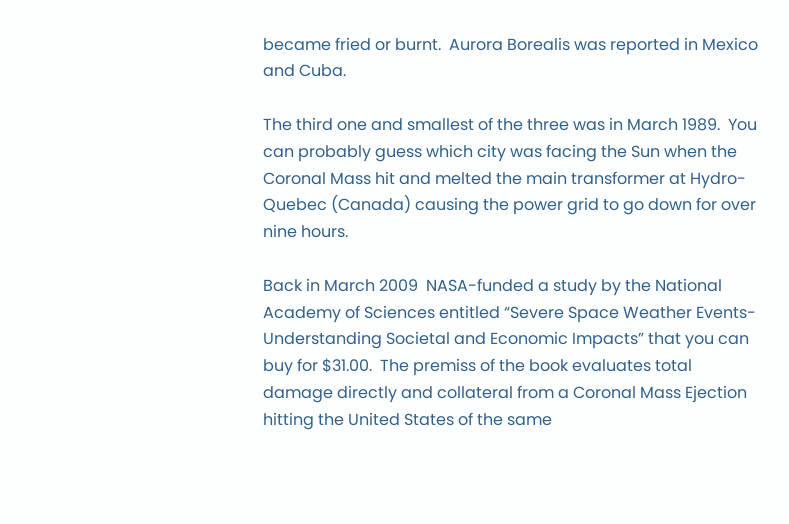became fried or burnt.  Aurora Borealis was reported in Mexico and Cuba.

The third one and smallest of the three was in March 1989.  You can probably guess which city was facing the Sun when the Coronal Mass hit and melted the main transformer at Hydro-Quebec (Canada) causing the power grid to go down for over nine hours.

Back in March 2009  NASA-funded a study by the National Academy of Sciences entitled “Severe Space Weather Events-Understanding Societal and Economic Impacts” that you can buy for $31.00.  The premiss of the book evaluates total damage directly and collateral from a Coronal Mass Ejection hitting the United States of the same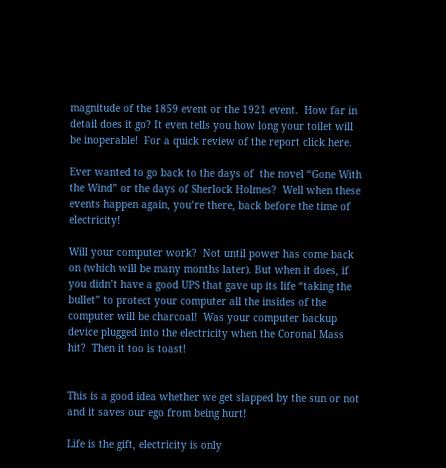magnitude of the 1859 event or the 1921 event.  How far in detail does it go? It even tells you how long your toilet will be inoperable!  For a quick review of the report click here.

Ever wanted to go back to the days of  the novel “Gone With the Wind” or the days of Sherlock Holmes?  Well when these events happen again, you’re there, back before the time of electricity!

Will your computer work?  Not until power has come back on (which will be many months later). But when it does, if you didn’t have a good UPS that gave up its life “taking the bullet” to protect your computer all the insides of the computer will be charcoal!  Was your computer backup device plugged into the electricity when the Coronal Mass hit?  Then it too is toast!


This is a good idea whether we get slapped by the sun or not and it saves our ego from being hurt!

Life is the gift, electricity is only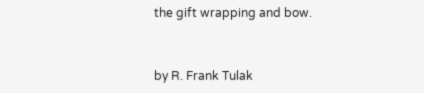the gift wrapping and bow.


by R. Frank Tulak